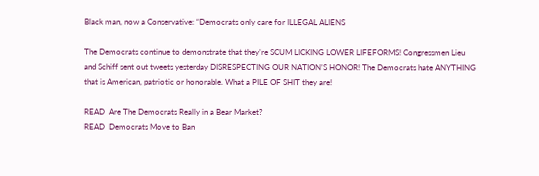Black man, now a Conservative: “Democrats only care for ILLEGAL ALIENS

The Democrats continue to demonstrate that they’re SCUM LICKING LOWER LIFEFORMS! Congressmen Lieu and Schiff sent out tweets yesterday DISRESPECTING OUR NATION’S HONOR! The Democrats hate ANYTHING that is American, patriotic or honorable. What a PILE OF SHIT they are!

READ  Are The Democrats Really in a Bear Market?
READ  Democrats Move to Ban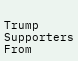Trump Supporters From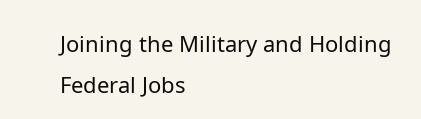Joining the Military and Holding Federal Jobs